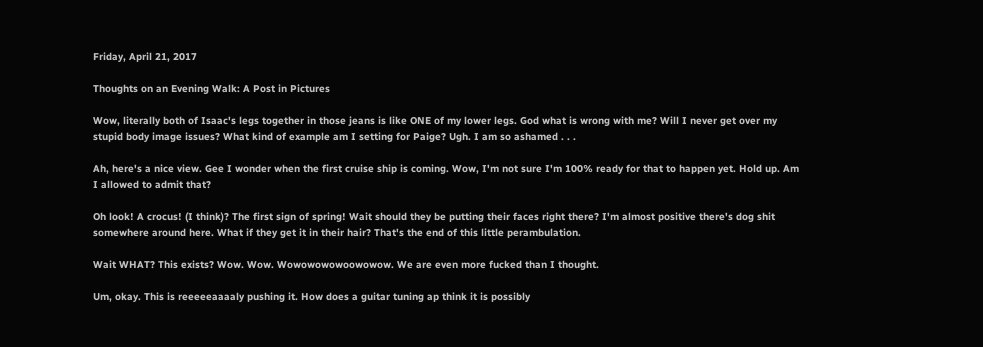Friday, April 21, 2017

Thoughts on an Evening Walk: A Post in Pictures

Wow, literally both of Isaac's legs together in those jeans is like ONE of my lower legs. God what is wrong with me? Will I never get over my stupid body image issues? What kind of example am I setting for Paige? Ugh. I am so ashamed . . .

Ah, here's a nice view. Gee I wonder when the first cruise ship is coming. Wow, I'm not sure I'm 100% ready for that to happen yet. Hold up. Am I allowed to admit that?

Oh look! A crocus! (I think)? The first sign of spring! Wait should they be putting their faces right there? I'm almost positive there's dog shit somewhere around here. What if they get it in their hair? That's the end of this little perambulation.

Wait WHAT? This exists? Wow. Wow. Wowowowowoowowow. We are even more fucked than I thought.

Um, okay. This is reeeeeaaaaly pushing it. How does a guitar tuning ap think it is possibly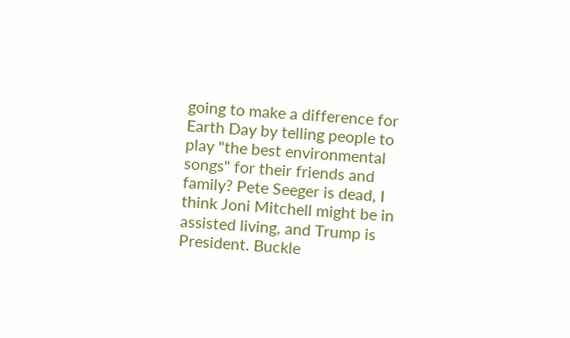going to make a difference for Earth Day by telling people to play "the best environmental songs" for their friends and family? Pete Seeger is dead, I think Joni Mitchell might be in assisted living, and Trump is President. Buckle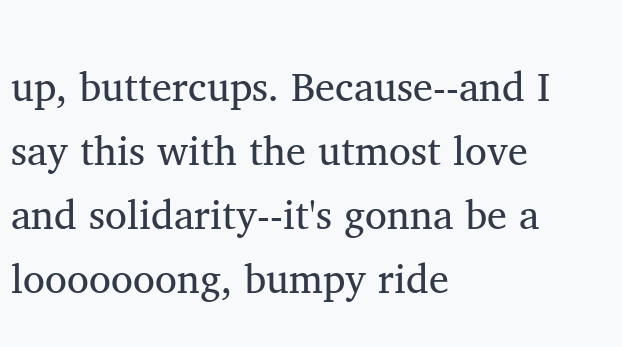up, buttercups. Because--and I say this with the utmost love and solidarity--it's gonna be a looooooong, bumpy ride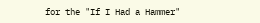for the "If I Had a Hammer"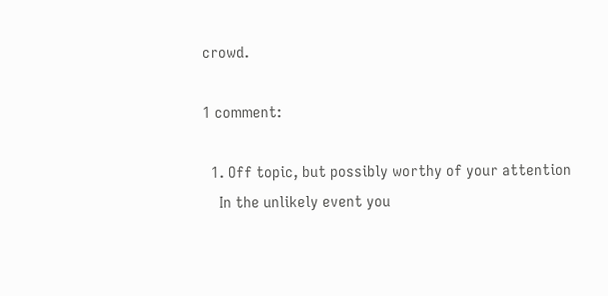crowd.

1 comment:

  1. Off topic, but possibly worthy of your attention
    In the unlikely event you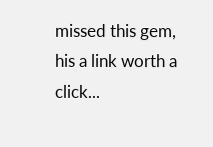missed this gem, his a link worth a click...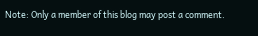Note: Only a member of this blog may post a comment.